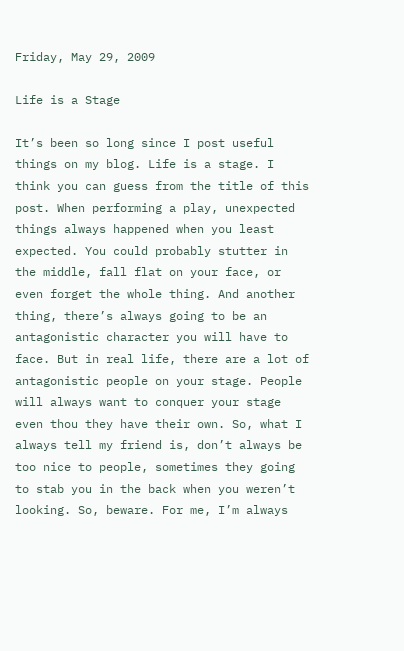Friday, May 29, 2009

Life is a Stage

It’s been so long since I post useful things on my blog. Life is a stage. I think you can guess from the title of this post. When performing a play, unexpected things always happened when you least expected. You could probably stutter in the middle, fall flat on your face, or even forget the whole thing. And another thing, there’s always going to be an antagonistic character you will have to face. But in real life, there are a lot of antagonistic people on your stage. People will always want to conquer your stage even thou they have their own. So, what I always tell my friend is, don’t always be too nice to people, sometimes they going to stab you in the back when you weren’t looking. So, beware. For me, I’m always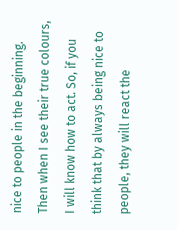nice to people in the beginning. Then when I see their true colours, I will know how to act. So, if you think that by always being nice to people, they will react the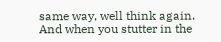same way, well think again. And when you stutter in the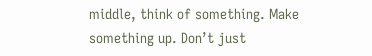middle, think of something. Make something up. Don’t just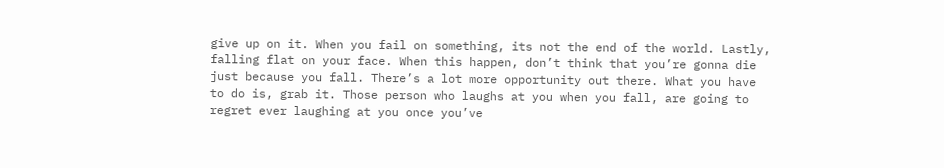give up on it. When you fail on something, its not the end of the world. Lastly, falling flat on your face. When this happen, don’t think that you’re gonna die just because you fall. There’s a lot more opportunity out there. What you have to do is, grab it. Those person who laughs at you when you fall, are going to regret ever laughing at you once you’ve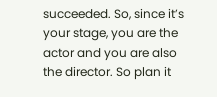succeeded. So, since it’s your stage, you are the actor and you are also the director. So plan it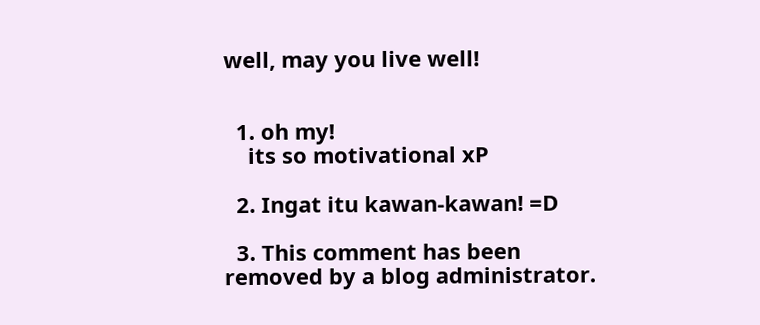well, may you live well!


  1. oh my!
    its so motivational xP

  2. Ingat itu kawan-kawan! =D

  3. This comment has been removed by a blog administrator.